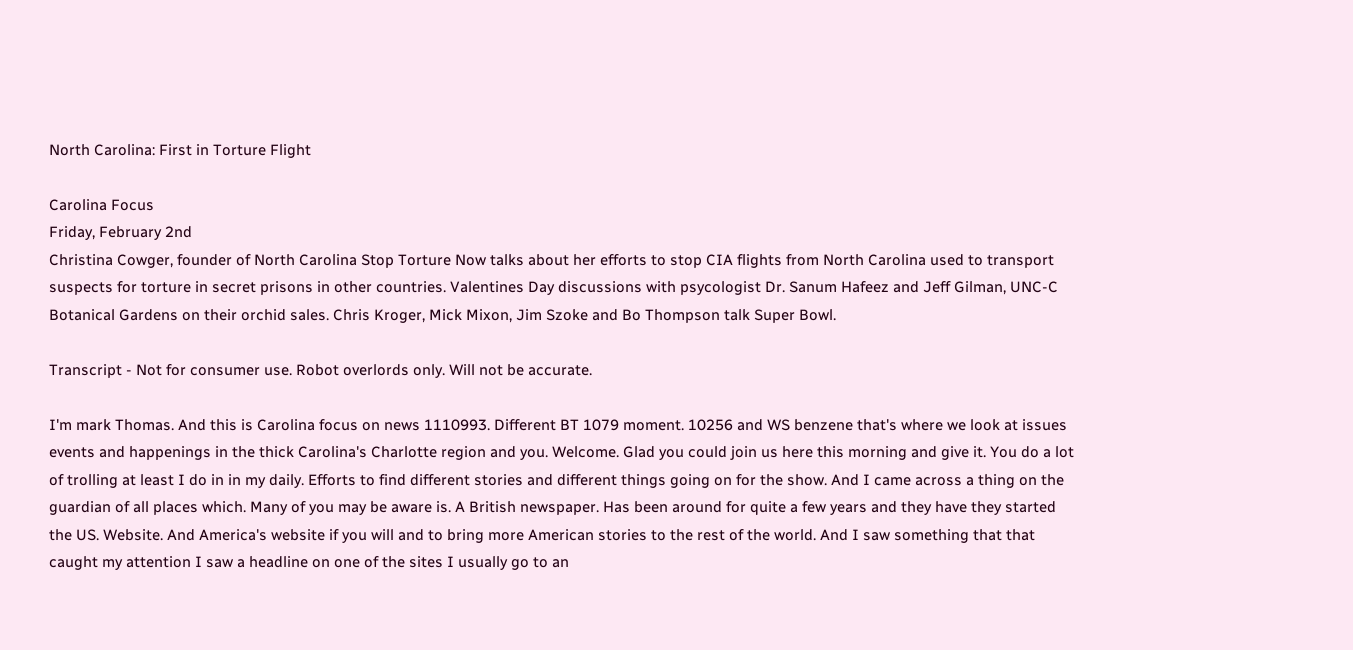North Carolina: First in Torture Flight

Carolina Focus
Friday, February 2nd
Christina Cowger, founder of North Carolina Stop Torture Now talks about her efforts to stop CIA flights from North Carolina used to transport suspects for torture in secret prisons in other countries. Valentines Day discussions with psycologist Dr. Sanum Hafeez and Jeff Gilman, UNC-C Botanical Gardens on their orchid sales. Chris Kroger, Mick Mixon, Jim Szoke and Bo Thompson talk Super Bowl.

Transcript - Not for consumer use. Robot overlords only. Will not be accurate.

I'm mark Thomas. And this is Carolina focus on news 1110993. Different BT 1079 moment. 10256 and WS benzene that's where we look at issues events and happenings in the thick Carolina's Charlotte region and you. Welcome. Glad you could join us here this morning and give it. You do a lot of trolling at least I do in in my daily. Efforts to find different stories and different things going on for the show. And I came across a thing on the guardian of all places which. Many of you may be aware is. A British newspaper. Has been around for quite a few years and they have they started the US. Website. And America's website if you will and to bring more American stories to the rest of the world. And I saw something that that caught my attention I saw a headline on one of the sites I usually go to an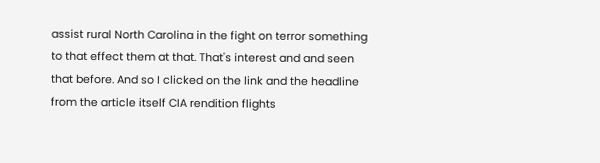assist rural North Carolina in the fight on terror something to that effect them at that. That's interest and and seen that before. And so I clicked on the link and the headline from the article itself CIA rendition flights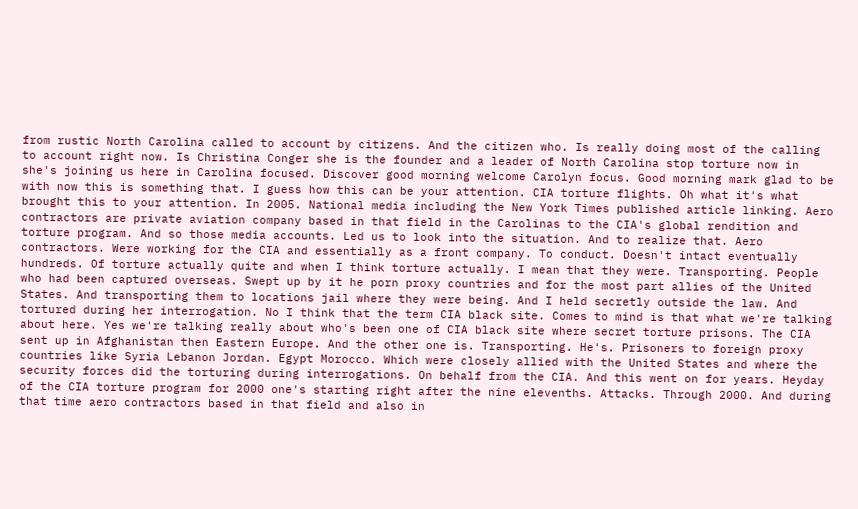from rustic North Carolina called to account by citizens. And the citizen who. Is really doing most of the calling to account right now. Is Christina Conger she is the founder and a leader of North Carolina stop torture now in she's joining us here in Carolina focused. Discover good morning welcome Carolyn focus. Good morning mark glad to be with now this is something that. I guess how this can be your attention. CIA torture flights. Oh what it's what brought this to your attention. In 2005. National media including the New York Times published article linking. Aero contractors are private aviation company based in that field in the Carolinas to the CIA's global rendition and torture program. And so those media accounts. Led us to look into the situation. And to realize that. Aero contractors. Were working for the CIA and essentially as a front company. To conduct. Doesn't intact eventually hundreds. Of torture actually quite and when I think torture actually. I mean that they were. Transporting. People who had been captured overseas. Swept up by it he porn proxy countries and for the most part allies of the United States. And transporting them to locations jail where they were being. And I held secretly outside the law. And tortured during her interrogation. No I think that the term CIA black site. Comes to mind is that what we're talking about here. Yes we're talking really about who's been one of CIA black site where secret torture prisons. The CIA sent up in Afghanistan then Eastern Europe. And the other one is. Transporting. He's. Prisoners to foreign proxy countries like Syria Lebanon Jordan. Egypt Morocco. Which were closely allied with the United States and where the security forces did the torturing during interrogations. On behalf from the CIA. And this went on for years. Heyday of the CIA torture program for 2000 one's starting right after the nine elevenths. Attacks. Through 2000. And during that time aero contractors based in that field and also in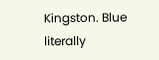Kingston. Blue literally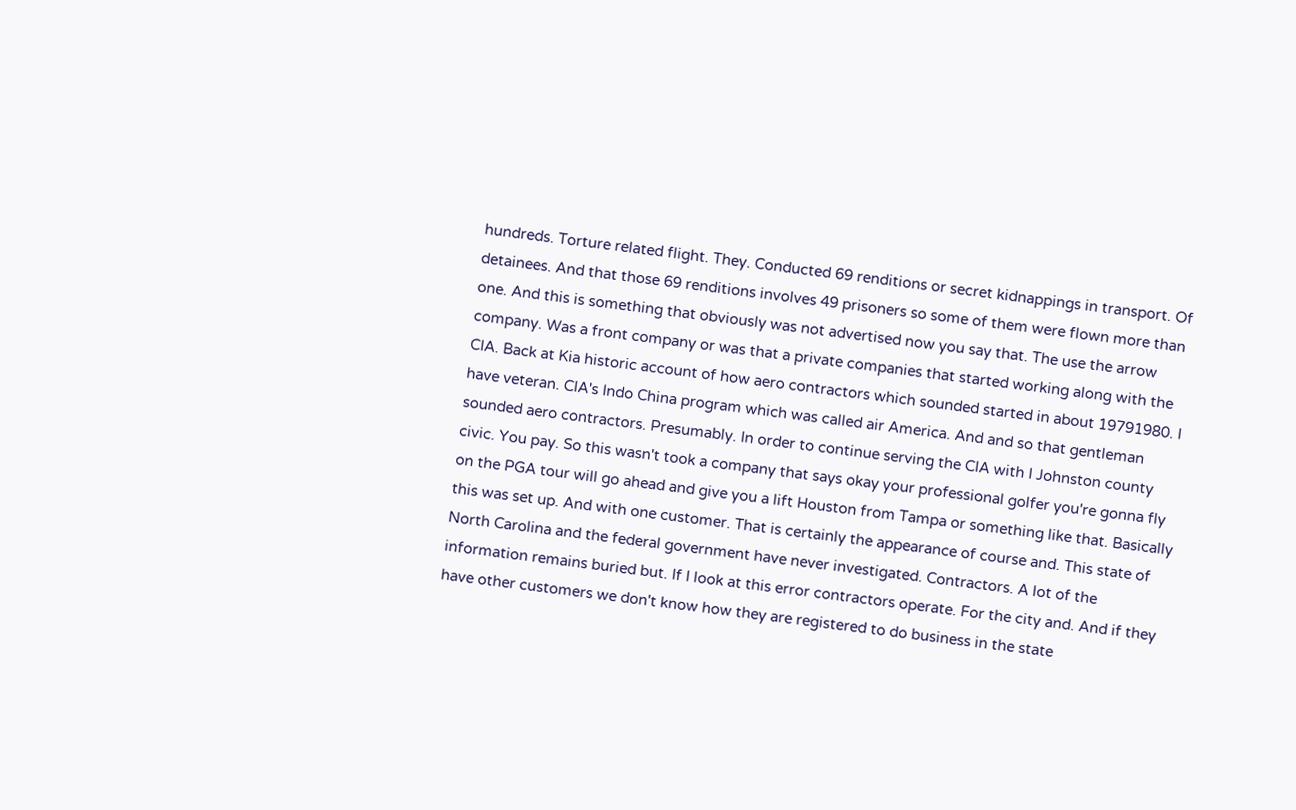hundreds. Torture related flight. They. Conducted 69 renditions or secret kidnappings in transport. Of detainees. And that those 69 renditions involves 49 prisoners so some of them were flown more than one. And this is something that obviously was not advertised now you say that. The use the arrow company. Was a front company or was that a private companies that started working along with the CIA. Back at Kia historic account of how aero contractors which sounded started in about 19791980. I have veteran. CIA's Indo China program which was called air America. And and so that gentleman sounded aero contractors. Presumably. In order to continue serving the CIA with I Johnston county civic. You pay. So this wasn't took a company that says okay your professional golfer you're gonna fly on the PGA tour will go ahead and give you a lift Houston from Tampa or something like that. Basically this was set up. And with one customer. That is certainly the appearance of course and. This state of North Carolina and the federal government have never investigated. Contractors. A lot of the information remains buried but. If I look at this error contractors operate. For the city and. And if they have other customers we don't know how they are registered to do business in the state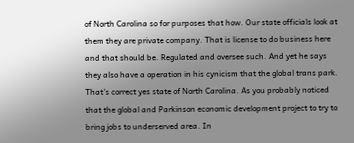of North Carolina so for purposes that how. Our state officials look at them they are private company. That is license to do business here and that should be. Regulated and oversee such. And yet he says they also have a operation in his cynicism that the global trans park. That's correct yes state of North Carolina. As you probably noticed that the global and Parkinson economic development project to try to bring jobs to underserved area. In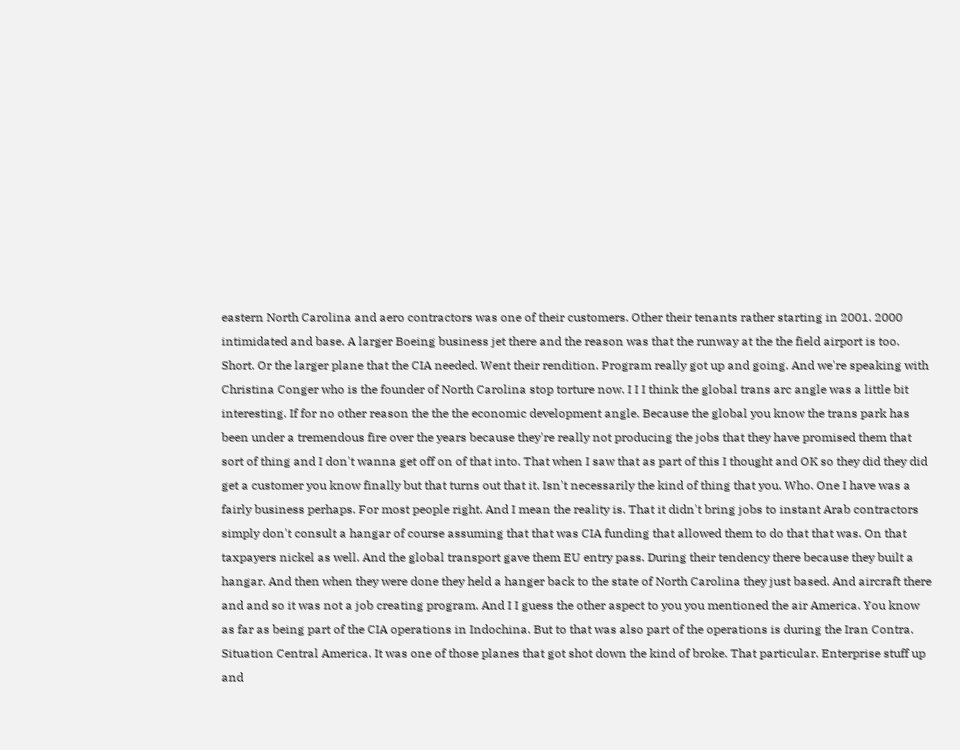eastern North Carolina and aero contractors was one of their customers. Other their tenants rather starting in 2001. 2000 intimidated and base. A larger Boeing business jet there and the reason was that the runway at the the field airport is too. Short. Or the larger plane that the CIA needed. Went their rendition. Program really got up and going. And we're speaking with Christina Conger who is the founder of North Carolina stop torture now. I I I think the global trans arc angle was a little bit interesting. If for no other reason the the the economic development angle. Because the global you know the trans park has been under a tremendous fire over the years because they're really not producing the jobs that they have promised them that sort of thing and I don't wanna get off on of that into. That when I saw that as part of this I thought and OK so they did they did get a customer you know finally but that turns out that it. Isn't necessarily the kind of thing that you. Who. One I have was a fairly business perhaps. For most people right. And I mean the reality is. That it didn't bring jobs to instant Arab contractors simply don't consult a hangar of course assuming that that was CIA funding that allowed them to do that that was. On that taxpayers nickel as well. And the global transport gave them EU entry pass. During their tendency there because they built a hangar. And then when they were done they held a hanger back to the state of North Carolina they just based. And aircraft there and and so it was not a job creating program. And I I guess the other aspect to you you mentioned the air America. You know as far as being part of the CIA operations in Indochina. But to that was also part of the operations is during the Iran Contra. Situation Central America. It was one of those planes that got shot down the kind of broke. That particular. Enterprise stuff up and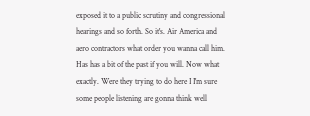exposed it to a public scrutiny and congressional hearings and so forth. So it's. Air America and aero contractors what order you wanna call him. Has has a bit of the past if you will. Now what exactly. Were they trying to do here I I'm sure some people listening are gonna think well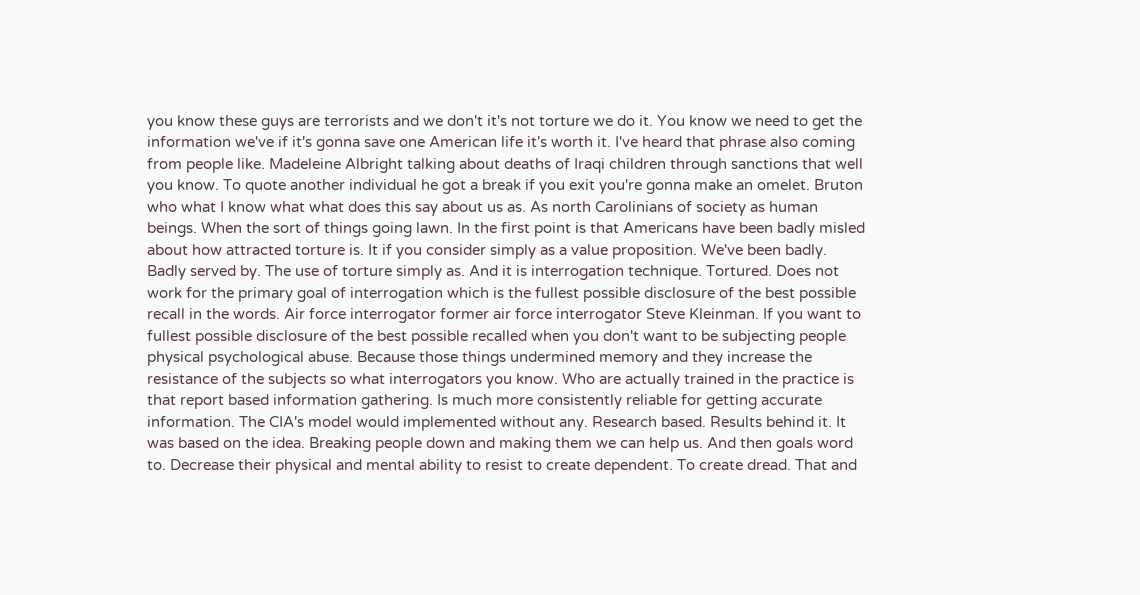you know these guys are terrorists and we don't it's not torture we do it. You know we need to get the information we've if it's gonna save one American life it's worth it. I've heard that phrase also coming from people like. Madeleine Albright talking about deaths of Iraqi children through sanctions that well you know. To quote another individual he got a break if you exit you're gonna make an omelet. Bruton who what I know what what does this say about us as. As north Carolinians of society as human beings. When the sort of things going lawn. In the first point is that Americans have been badly misled about how attracted torture is. It if you consider simply as a value proposition. We've been badly. Badly served by. The use of torture simply as. And it is interrogation technique. Tortured. Does not work for the primary goal of interrogation which is the fullest possible disclosure of the best possible recall in the words. Air force interrogator former air force interrogator Steve Kleinman. If you want to fullest possible disclosure of the best possible recalled when you don't want to be subjecting people physical psychological abuse. Because those things undermined memory and they increase the resistance of the subjects so what interrogators you know. Who are actually trained in the practice is that report based information gathering. Is much more consistently reliable for getting accurate information. The CIA's model would implemented without any. Research based. Results behind it. It was based on the idea. Breaking people down and making them we can help us. And then goals word to. Decrease their physical and mental ability to resist to create dependent. To create dread. That and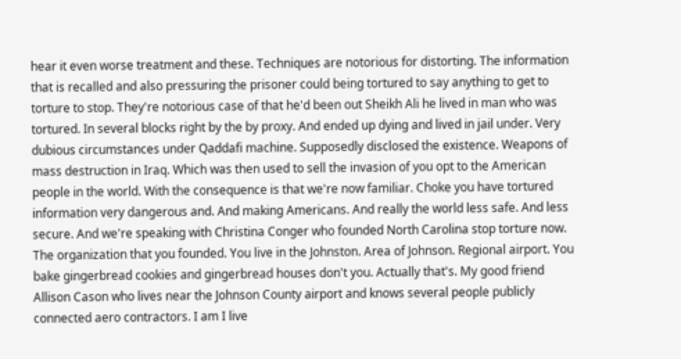hear it even worse treatment and these. Techniques are notorious for distorting. The information that is recalled and also pressuring the prisoner could being tortured to say anything to get to torture to stop. They're notorious case of that he'd been out Sheikh Ali he lived in man who was tortured. In several blocks right by the by proxy. And ended up dying and lived in jail under. Very dubious circumstances under Qaddafi machine. Supposedly disclosed the existence. Weapons of mass destruction in Iraq. Which was then used to sell the invasion of you opt to the American people in the world. With the consequence is that we're now familiar. Choke you have tortured information very dangerous and. And making Americans. And really the world less safe. And less secure. And we're speaking with Christina Conger who founded North Carolina stop torture now. The organization that you founded. You live in the Johnston. Area of Johnson. Regional airport. You bake gingerbread cookies and gingerbread houses don't you. Actually that's. My good friend Allison Cason who lives near the Johnson County airport and knows several people publicly connected aero contractors. I am I live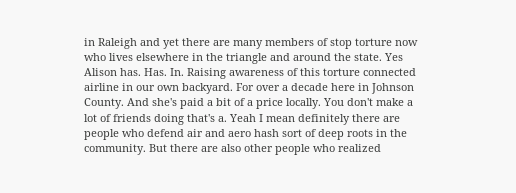in Raleigh and yet there are many members of stop torture now who lives elsewhere in the triangle and around the state. Yes Alison has. Has. In. Raising awareness of this torture connected airline in our own backyard. For over a decade here in Johnson County. And she's paid a bit of a price locally. You don't make a lot of friends doing that's a. Yeah I mean definitely there are people who defend air and aero hash sort of deep roots in the community. But there are also other people who realized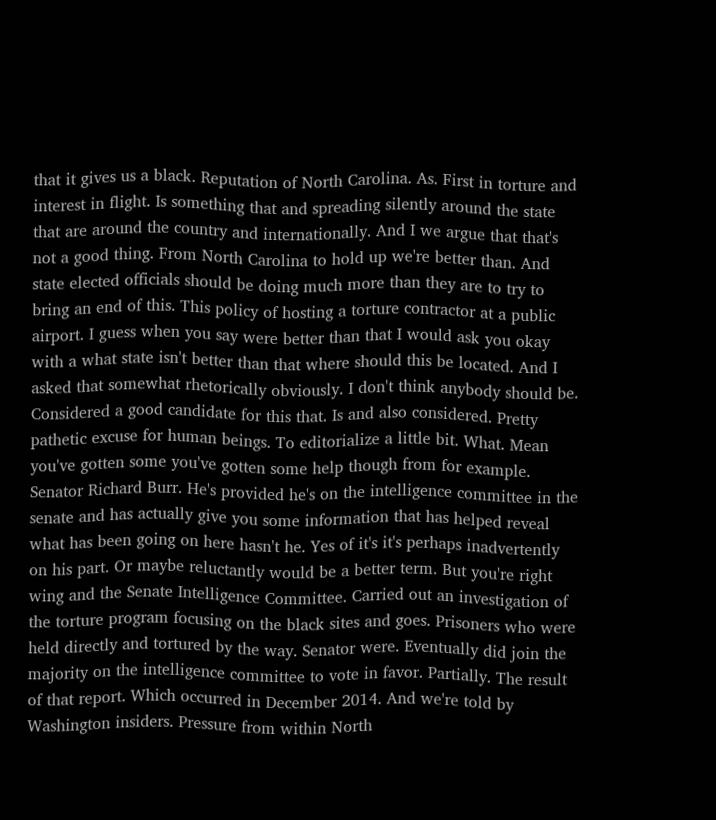that it gives us a black. Reputation of North Carolina. As. First in torture and interest in flight. Is something that and spreading silently around the state that are around the country and internationally. And I we argue that that's not a good thing. From North Carolina to hold up we're better than. And state elected officials should be doing much more than they are to try to bring an end of this. This policy of hosting a torture contractor at a public airport. I guess when you say were better than that I would ask you okay with a what state isn't better than that where should this be located. And I asked that somewhat rhetorically obviously. I don't think anybody should be. Considered a good candidate for this that. Is and also considered. Pretty pathetic excuse for human beings. To editorialize a little bit. What. Mean you've gotten some you've gotten some help though from for example. Senator Richard Burr. He's provided he's on the intelligence committee in the senate and has actually give you some information that has helped reveal what has been going on here hasn't he. Yes of it's it's perhaps inadvertently on his part. Or maybe reluctantly would be a better term. But you're right wing and the Senate Intelligence Committee. Carried out an investigation of the torture program focusing on the black sites and goes. Prisoners who were held directly and tortured by the way. Senator were. Eventually did join the majority on the intelligence committee to vote in favor. Partially. The result of that report. Which occurred in December 2014. And we're told by Washington insiders. Pressure from within North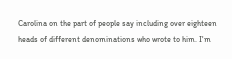Carolina on the part of people say including over eighteen heads of different denominations who wrote to him. I'm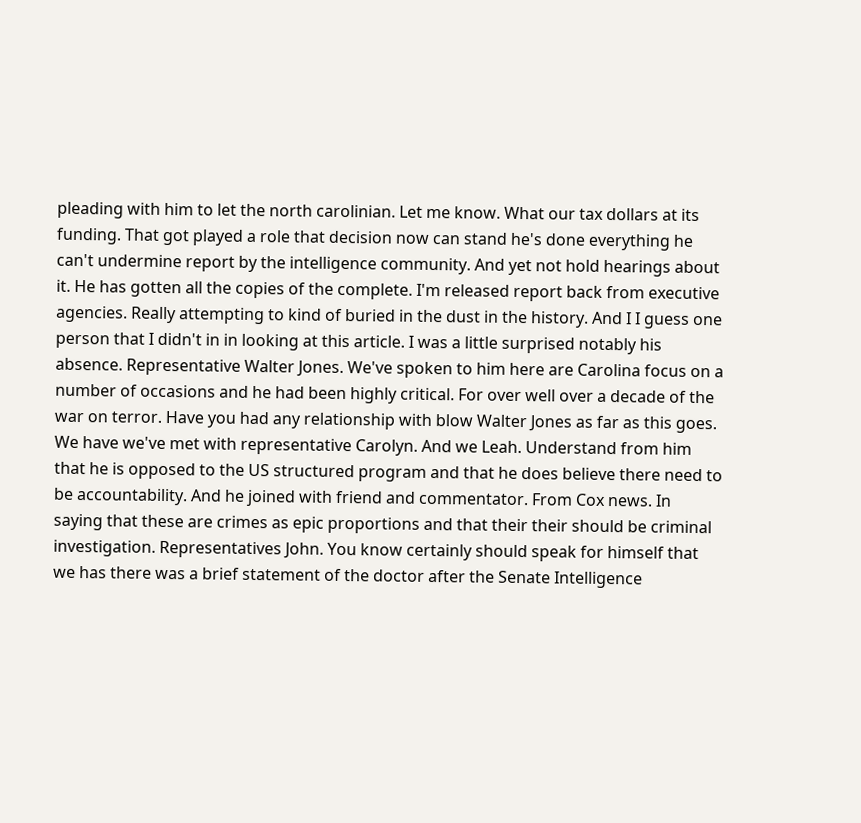pleading with him to let the north carolinian. Let me know. What our tax dollars at its funding. That got played a role that decision now can stand he's done everything he can't undermine report by the intelligence community. And yet not hold hearings about it. He has gotten all the copies of the complete. I'm released report back from executive agencies. Really attempting to kind of buried in the dust in the history. And I I guess one person that I didn't in in looking at this article. I was a little surprised notably his absence. Representative Walter Jones. We've spoken to him here are Carolina focus on a number of occasions and he had been highly critical. For over well over a decade of the war on terror. Have you had any relationship with blow Walter Jones as far as this goes. We have we've met with representative Carolyn. And we Leah. Understand from him that he is opposed to the US structured program and that he does believe there need to be accountability. And he joined with friend and commentator. From Cox news. In saying that these are crimes as epic proportions and that their their should be criminal investigation. Representatives John. You know certainly should speak for himself that we has there was a brief statement of the doctor after the Senate Intelligence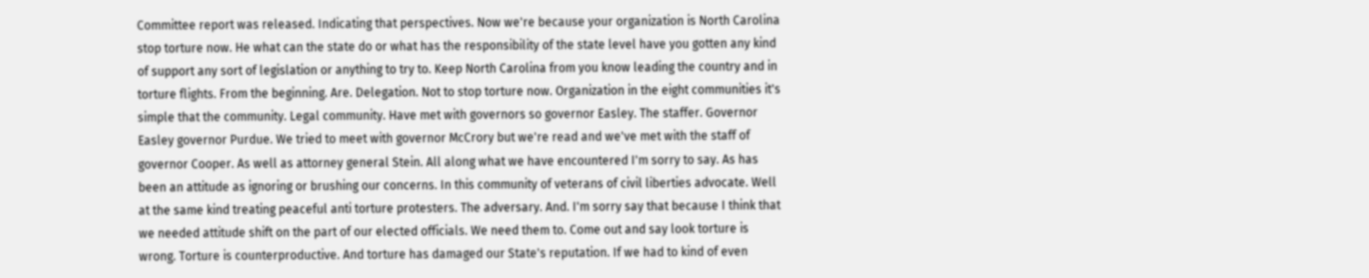Committee report was released. Indicating that perspectives. Now we're because your organization is North Carolina stop torture now. He what can the state do or what has the responsibility of the state level have you gotten any kind of support any sort of legislation or anything to try to. Keep North Carolina from you know leading the country and in torture flights. From the beginning. Are. Delegation. Not to stop torture now. Organization in the eight communities it's simple that the community. Legal community. Have met with governors so governor Easley. The staffer. Governor Easley governor Purdue. We tried to meet with governor McCrory but we're read and we've met with the staff of governor Cooper. As well as attorney general Stein. All along what we have encountered I'm sorry to say. As has been an attitude as ignoring or brushing our concerns. In this community of veterans of civil liberties advocate. Well at the same kind treating peaceful anti torture protesters. The adversary. And. I'm sorry say that because I think that we needed attitude shift on the part of our elected officials. We need them to. Come out and say look torture is wrong. Torture is counterproductive. And torture has damaged our State's reputation. If we had to kind of even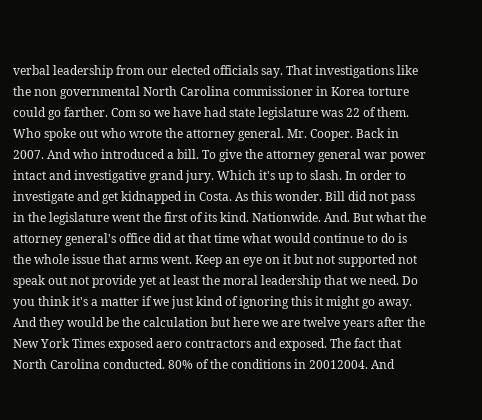verbal leadership from our elected officials say. That investigations like the non governmental North Carolina commissioner in Korea torture could go farther. Com so we have had state legislature was 22 of them. Who spoke out who wrote the attorney general. Mr. Cooper. Back in 2007. And who introduced a bill. To give the attorney general war power intact and investigative grand jury. Which it's up to slash. In order to investigate and get kidnapped in Costa. As this wonder. Bill did not pass in the legislature went the first of its kind. Nationwide. And. But what the attorney general's office did at that time what would continue to do is the whole issue that arms went. Keep an eye on it but not supported not speak out not provide yet at least the moral leadership that we need. Do you think it's a matter if we just kind of ignoring this it might go away. And they would be the calculation but here we are twelve years after the New York Times exposed aero contractors and exposed. The fact that North Carolina conducted. 80% of the conditions in 20012004. And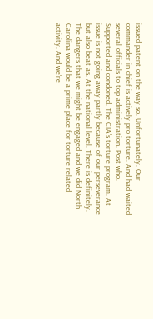issued patent on the way so. Unfortunately. Our commander in chief is actively pro torture. And had waited several officials to top administration. Post who. Supported and condoned. The CIA's torture program. At issue is not going away partly because of our perseverance but also beat as. At the national level. There is definitely. The dangers that we might be engaged and we did North Carolina would be a prime place for torture related activity. And we're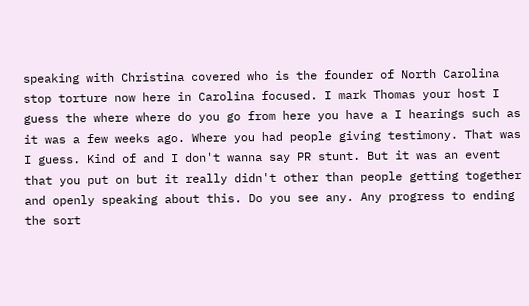speaking with Christina covered who is the founder of North Carolina stop torture now here in Carolina focused. I mark Thomas your host I guess the where where do you go from here you have a I hearings such as it was a few weeks ago. Where you had people giving testimony. That was I guess. Kind of and I don't wanna say PR stunt. But it was an event that you put on but it really didn't other than people getting together and openly speaking about this. Do you see any. Any progress to ending the sort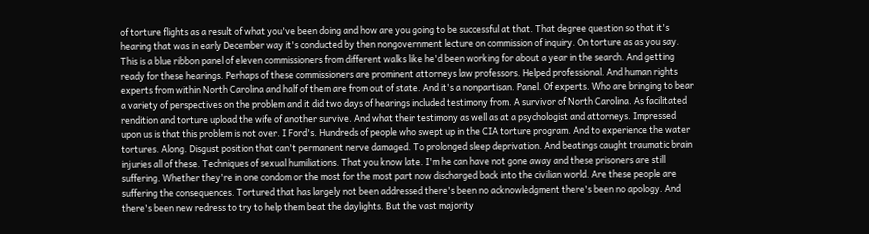of torture flights as a result of what you've been doing and how are you going to be successful at that. That degree question so that it's hearing that was in early December way it's conducted by then nongovernment lecture on commission of inquiry. On torture as as you say. This is a blue ribbon panel of eleven commissioners from different walks like he'd been working for about a year in the search. And getting ready for these hearings. Perhaps of these commissioners are prominent attorneys law professors. Helped professional. And human rights experts from within North Carolina and half of them are from out of state. And it's a nonpartisan. Panel. Of experts. Who are bringing to bear a variety of perspectives on the problem and it did two days of hearings included testimony from. A survivor of North Carolina. As facilitated rendition and torture upload the wife of another survive. And what their testimony as well as at a psychologist and attorneys. Impressed upon us is that this problem is not over. I Ford's. Hundreds of people who swept up in the CIA torture program. And to experience the water tortures. Along. Disgust position that can't permanent nerve damaged. To prolonged sleep deprivation. And beatings caught traumatic brain injuries all of these. Techniques of sexual humiliations. That you know late. I'm he can have not gone away and these prisoners are still suffering. Whether they're in one condom or the most for the most part now discharged back into the civilian world. Are these people are suffering the consequences. Tortured that has largely not been addressed there's been no acknowledgment there's been no apology. And there's been new redress to try to help them beat the daylights. But the vast majority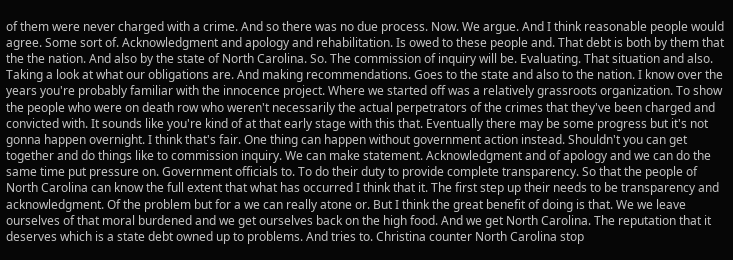of them were never charged with a crime. And so there was no due process. Now. We argue. And I think reasonable people would agree. Some sort of. Acknowledgment and apology and rehabilitation. Is owed to these people and. That debt is both by them that the the nation. And also by the state of North Carolina. So. The commission of inquiry will be. Evaluating. That situation and also. Taking a look at what our obligations are. And making recommendations. Goes to the state and also to the nation. I know over the years you're probably familiar with the innocence project. Where we started off was a relatively grassroots organization. To show the people who were on death row who weren't necessarily the actual perpetrators of the crimes that they've been charged and convicted with. It sounds like you're kind of at that early stage with this that. Eventually there may be some progress but it's not gonna happen overnight. I think that's fair. One thing can happen without government action instead. Shouldn't you can get together and do things like to commission inquiry. We can make statement. Acknowledgment and of apology and we can do the same time put pressure on. Government officials to. To do their duty to provide complete transparency. So that the people of North Carolina can know the full extent that what has occurred I think that it. The first step up their needs to be transparency and acknowledgment. Of the problem but for a we can really atone or. But I think the great benefit of doing is that. We we leave ourselves of that moral burdened and we get ourselves back on the high food. And we get North Carolina. The reputation that it deserves which is a state debt owned up to problems. And tries to. Christina counter North Carolina stop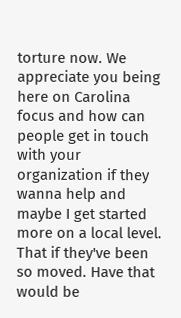torture now. We appreciate you being here on Carolina focus and how can people get in touch with your organization if they wanna help and maybe I get started more on a local level. That if they've been so moved. Have that would be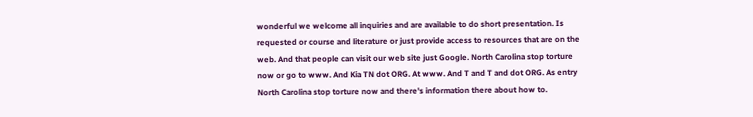wonderful we welcome all inquiries and are available to do short presentation. Is requested or course and literature or just provide access to resources that are on the web. And that people can visit our web site just Google. North Carolina stop torture now or go to www. And Kia TN dot ORG. At www. And T and T and dot ORG. As entry North Carolina stop torture now and there's information there about how to.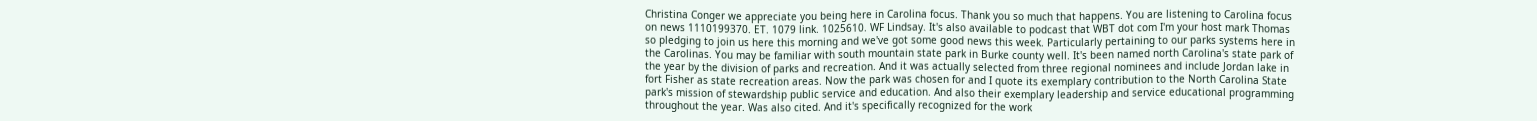Christina Conger we appreciate you being here in Carolina focus. Thank you so much that happens. You are listening to Carolina focus on news 1110199370. ET. 1079 link. 1025610. WF Lindsay. It's also available to podcast that WBT dot com I'm your host mark Thomas so pledging to join us here this morning and we've got some good news this week. Particularly pertaining to our parks systems here in the Carolinas. You may be familiar with south mountain state park in Burke county well. It's been named north Carolina's state park of the year by the division of parks and recreation. And it was actually selected from three regional nominees and include Jordan lake in fort Fisher as state recreation areas. Now the park was chosen for and I quote its exemplary contribution to the North Carolina State park's mission of stewardship public service and education. And also their exemplary leadership and service educational programming throughout the year. Was also cited. And it's specifically recognized for the work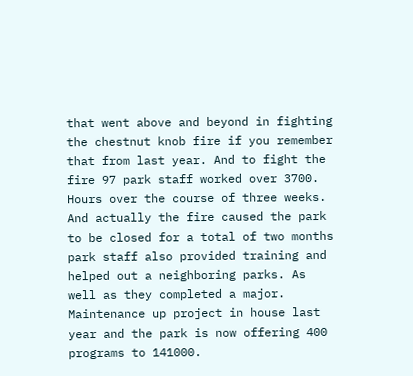that went above and beyond in fighting the chestnut knob fire if you remember that from last year. And to fight the fire 97 park staff worked over 3700. Hours over the course of three weeks. And actually the fire caused the park to be closed for a total of two months park staff also provided training and helped out a neighboring parks. As well as they completed a major. Maintenance up project in house last year and the park is now offering 400 programs to 141000.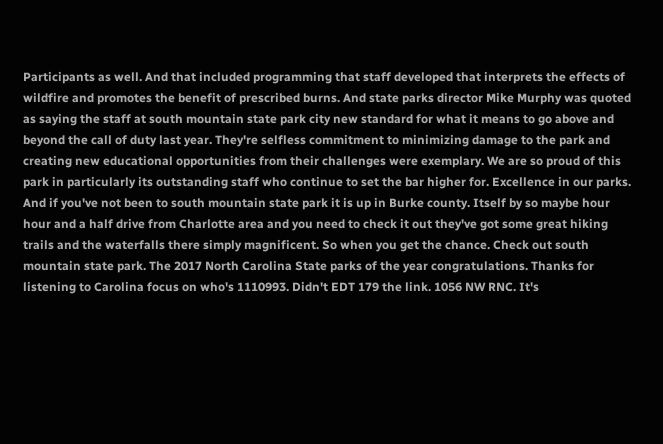Participants as well. And that included programming that staff developed that interprets the effects of wildfire and promotes the benefit of prescribed burns. And state parks director Mike Murphy was quoted as saying the staff at south mountain state park city new standard for what it means to go above and beyond the call of duty last year. They're selfless commitment to minimizing damage to the park and creating new educational opportunities from their challenges were exemplary. We are so proud of this park in particularly its outstanding staff who continue to set the bar higher for. Excellence in our parks. And if you've not been to south mountain state park it is up in Burke county. Itself by so maybe hour hour and a half drive from Charlotte area and you need to check it out they've got some great hiking trails and the waterfalls there simply magnificent. So when you get the chance. Check out south mountain state park. The 2017 North Carolina State parks of the year congratulations. Thanks for listening to Carolina focus on who's 1110993. Didn't EDT 179 the link. 1056 NW RNC. It's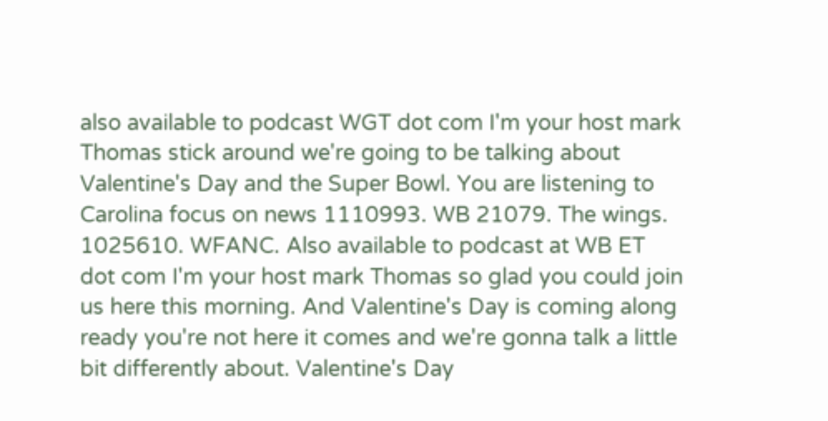also available to podcast WGT dot com I'm your host mark Thomas stick around we're going to be talking about Valentine's Day and the Super Bowl. You are listening to Carolina focus on news 1110993. WB 21079. The wings. 1025610. WFANC. Also available to podcast at WB ET dot com I'm your host mark Thomas so glad you could join us here this morning. And Valentine's Day is coming along ready you're not here it comes and we're gonna talk a little bit differently about. Valentine's Day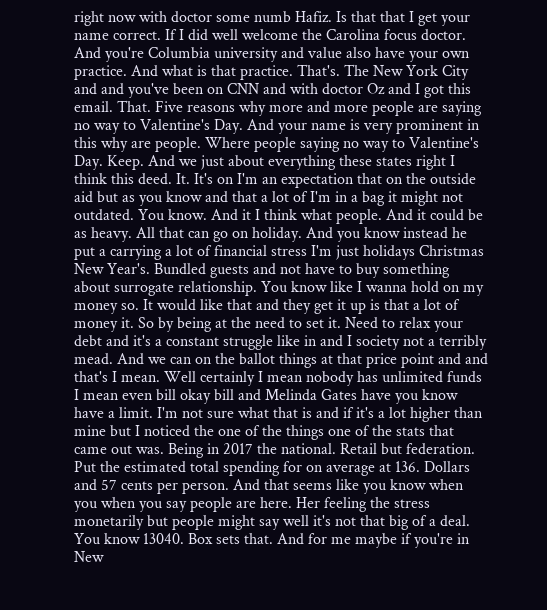right now with doctor some numb Hafiz. Is that that I get your name correct. If I did well welcome the Carolina focus doctor. And you're Columbia university and value also have your own practice. And what is that practice. That's. The New York City and and you've been on CNN and with doctor Oz and I got this email. That. Five reasons why more and more people are saying no way to Valentine's Day. And your name is very prominent in this why are people. Where people saying no way to Valentine's Day. Keep. And we just about everything these states right I think this deed. It. It's on I'm an expectation that on the outside aid but as you know and that a lot of I'm in a bag it might not outdated. You know. And it I think what people. And it could be as heavy. All that can go on holiday. And you know instead he put a carrying a lot of financial stress I'm just holidays Christmas New Year's. Bundled guests and not have to buy something about surrogate relationship. You know like I wanna hold on my money so. It would like that and they get it up is that a lot of money it. So by being at the need to set it. Need to relax your debt and it's a constant struggle like in and I society not a terribly mead. And we can on the ballot things at that price point and and that's I mean. Well certainly I mean nobody has unlimited funds I mean even bill okay bill and Melinda Gates have you know have a limit. I'm not sure what that is and if it's a lot higher than mine but I noticed the one of the things one of the stats that came out was. Being in 2017 the national. Retail but federation. Put the estimated total spending for on average at 136. Dollars and 57 cents per person. And that seems like you know when you when you say people are here. Her feeling the stress monetarily but people might say well it's not that big of a deal. You know 13040. Box sets that. And for me maybe if you're in New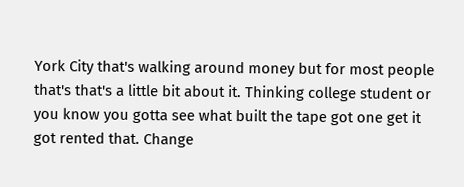York City that's walking around money but for most people that's that's a little bit about it. Thinking college student or you know you gotta see what built the tape got one get it got rented that. Change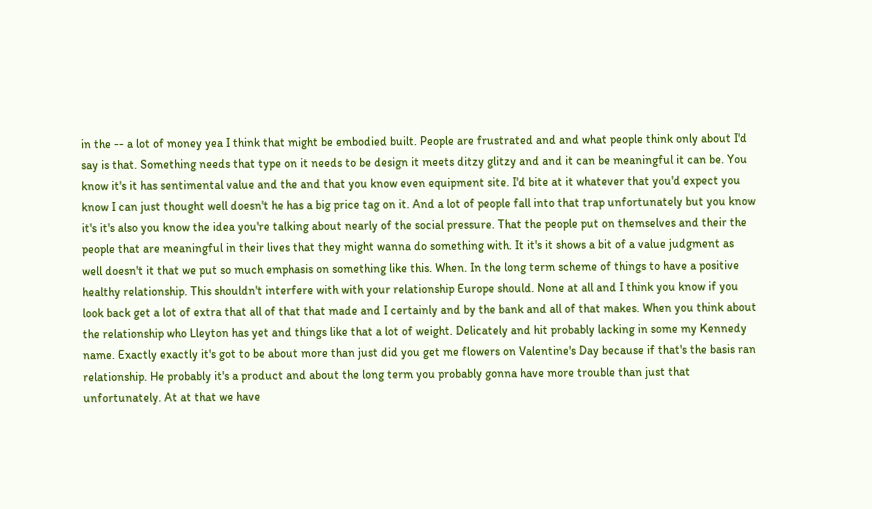in the -- a lot of money yea I think that might be embodied built. People are frustrated and and what people think only about I'd say is that. Something needs that type on it needs to be design it meets ditzy glitzy and and it can be meaningful it can be. You know it's it has sentimental value and the and that you know even equipment site. I'd bite at it whatever that you'd expect you know I can just thought well doesn't he has a big price tag on it. And a lot of people fall into that trap unfortunately but you know it's it's also you know the idea you're talking about nearly of the social pressure. That the people put on themselves and their the people that are meaningful in their lives that they might wanna do something with. It it's it shows a bit of a value judgment as well doesn't it that we put so much emphasis on something like this. When. In the long term scheme of things to have a positive healthy relationship. This shouldn't interfere with with your relationship Europe should. None at all and I think you know if you look back get a lot of extra that all of that that made and I certainly and by the bank and all of that makes. When you think about the relationship who Lleyton has yet and things like that a lot of weight. Delicately and hit probably lacking in some my Kennedy name. Exactly exactly it's got to be about more than just did you get me flowers on Valentine's Day because if that's the basis ran relationship. He probably it's a product and about the long term you probably gonna have more trouble than just that unfortunately. At at that we have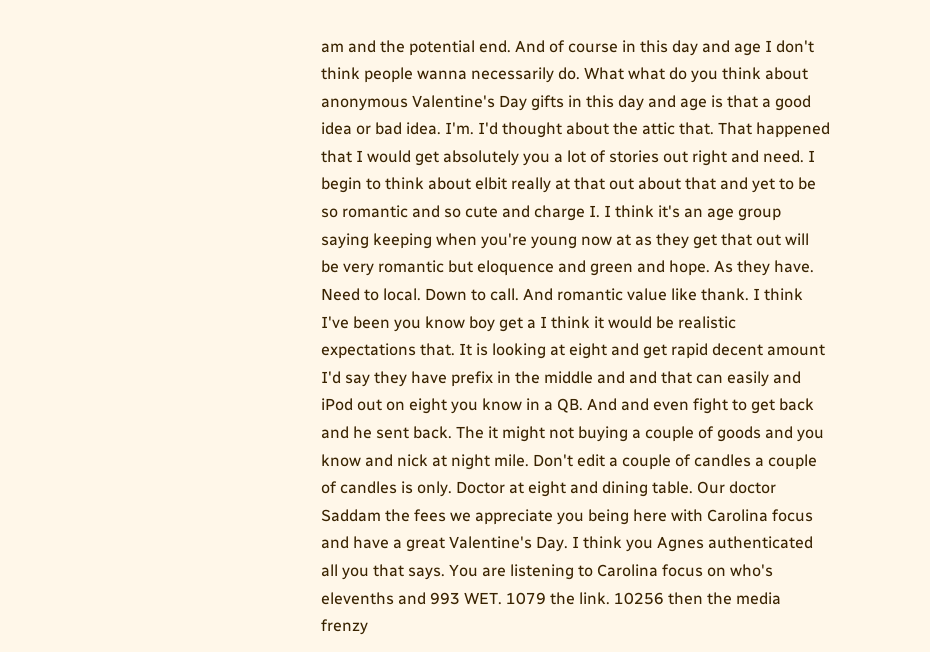am and the potential end. And of course in this day and age I don't think people wanna necessarily do. What what do you think about anonymous Valentine's Day gifts in this day and age is that a good idea or bad idea. I'm. I'd thought about the attic that. That happened that I would get absolutely you a lot of stories out right and need. I begin to think about elbit really at that out about that and yet to be so romantic and so cute and charge I. I think it's an age group saying keeping when you're young now at as they get that out will be very romantic but eloquence and green and hope. As they have. Need to local. Down to call. And romantic value like thank. I think I've been you know boy get a I think it would be realistic expectations that. It is looking at eight and get rapid decent amount I'd say they have prefix in the middle and and that can easily and iPod out on eight you know in a QB. And and even fight to get back and he sent back. The it might not buying a couple of goods and you know and nick at night mile. Don't edit a couple of candles a couple of candles is only. Doctor at eight and dining table. Our doctor Saddam the fees we appreciate you being here with Carolina focus and have a great Valentine's Day. I think you Agnes authenticated all you that says. You are listening to Carolina focus on who's elevenths and 993 WET. 1079 the link. 10256 then the media frenzy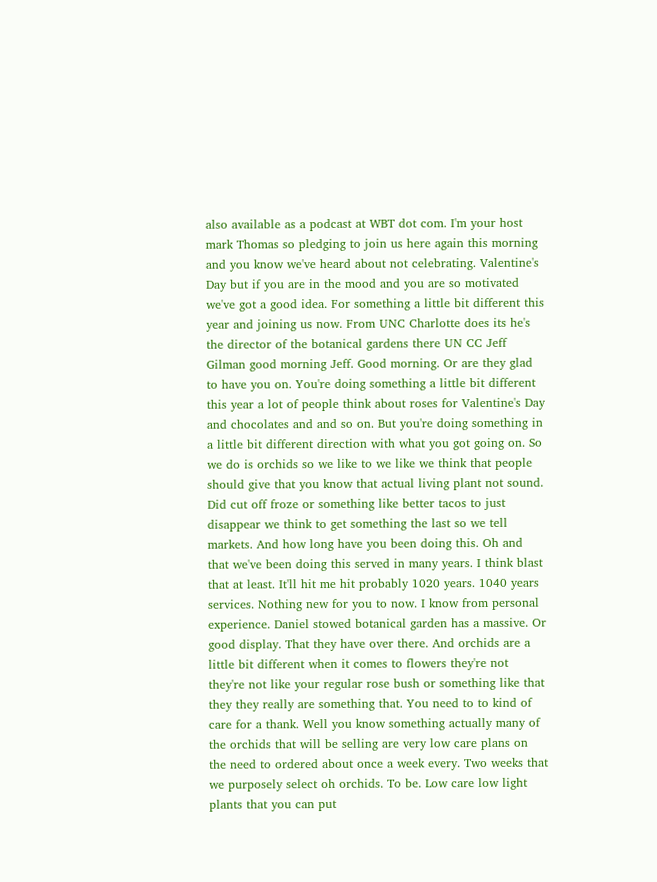also available as a podcast at WBT dot com. I'm your host mark Thomas so pledging to join us here again this morning and you know we've heard about not celebrating. Valentine's Day but if you are in the mood and you are so motivated we've got a good idea. For something a little bit different this year and joining us now. From UNC Charlotte does its he's the director of the botanical gardens there UN CC Jeff Gilman good morning Jeff. Good morning. Or are they glad to have you on. You're doing something a little bit different this year a lot of people think about roses for Valentine's Day and chocolates and and so on. But you're doing something in a little bit different direction with what you got going on. So we do is orchids so we like to we like we think that people should give that you know that actual living plant not sound. Did cut off froze or something like better tacos to just disappear we think to get something the last so we tell markets. And how long have you been doing this. Oh and that we've been doing this served in many years. I think blast that at least. It'll hit me hit probably 1020 years. 1040 years services. Nothing new for you to now. I know from personal experience. Daniel stowed botanical garden has a massive. Or good display. That they have over there. And orchids are a little bit different when it comes to flowers they're not they're not like your regular rose bush or something like that they they really are something that. You need to to kind of care for a thank. Well you know something actually many of the orchids that will be selling are very low care plans on the need to ordered about once a week every. Two weeks that we purposely select oh orchids. To be. Low care low light plants that you can put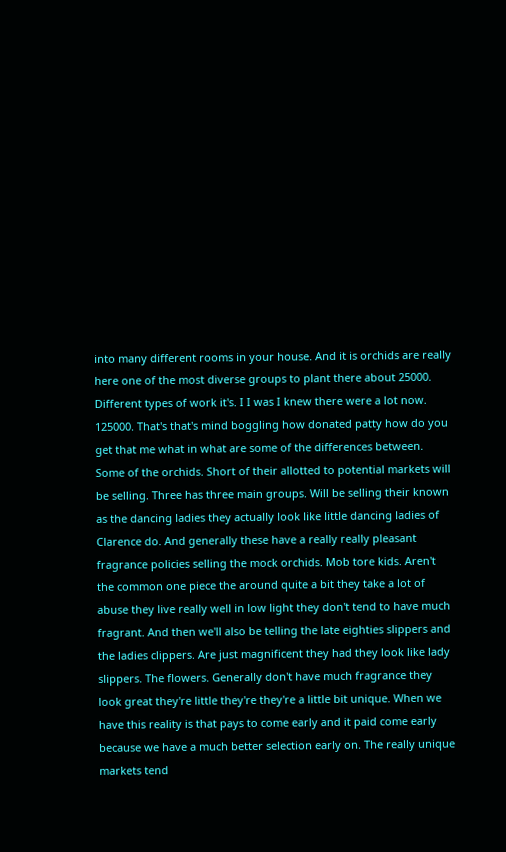into many different rooms in your house. And it is orchids are really here one of the most diverse groups to plant there about 25000. Different types of work it's. I I was I knew there were a lot now. 125000. That's that's mind boggling how donated patty how do you get that me what in what are some of the differences between. Some of the orchids. Short of their allotted to potential markets will be selling. Three has three main groups. Will be selling their known as the dancing ladies they actually look like little dancing ladies of Clarence do. And generally these have a really really pleasant fragrance policies selling the mock orchids. Mob tore kids. Aren't the common one piece the around quite a bit they take a lot of abuse they live really well in low light they don't tend to have much fragrant. And then we'll also be telling the late eighties slippers and the ladies clippers. Are just magnificent they had they look like lady slippers. The flowers. Generally don't have much fragrance they look great they're little they're they're a little bit unique. When we have this reality is that pays to come early and it paid come early because we have a much better selection early on. The really unique markets tend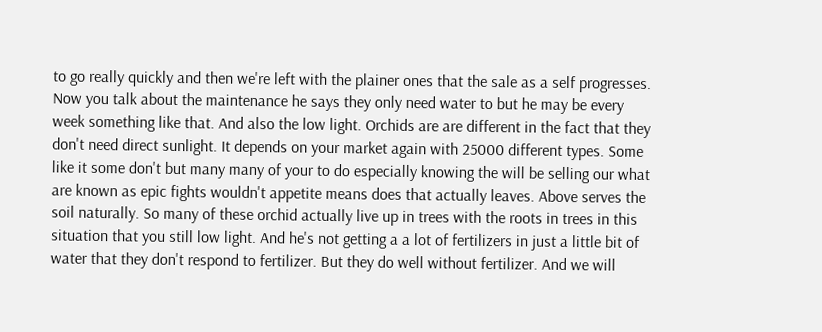to go really quickly and then we're left with the plainer ones that the sale as a self progresses. Now you talk about the maintenance he says they only need water to but he may be every week something like that. And also the low light. Orchids are are different in the fact that they don't need direct sunlight. It depends on your market again with 25000 different types. Some like it some don't but many many of your to do especially knowing the will be selling our what are known as epic fights wouldn't appetite means does that actually leaves. Above serves the soil naturally. So many of these orchid actually live up in trees with the roots in trees in this situation that you still low light. And he's not getting a a lot of fertilizers in just a little bit of water that they don't respond to fertilizer. But they do well without fertilizer. And we will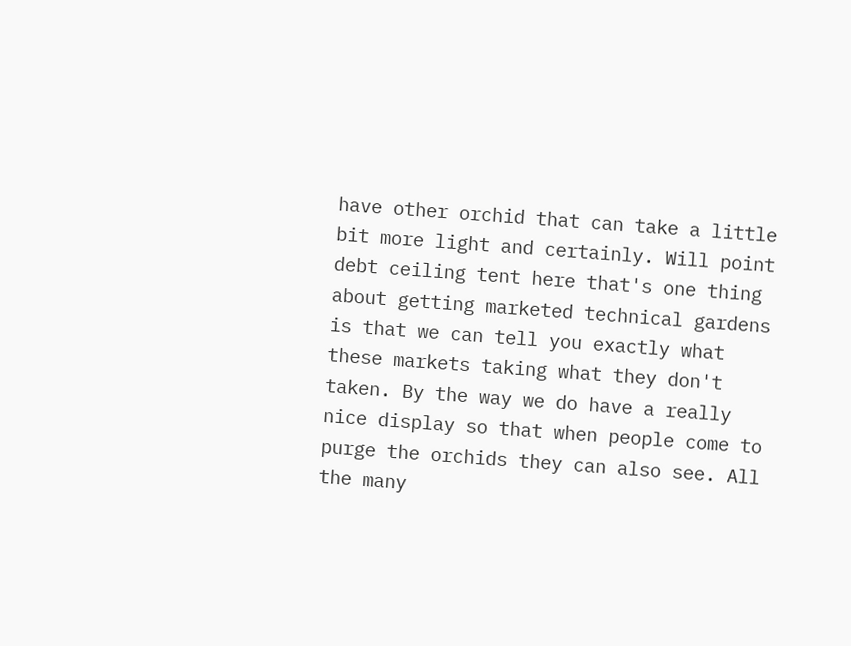have other orchid that can take a little bit more light and certainly. Will point debt ceiling tent here that's one thing about getting marketed technical gardens is that we can tell you exactly what these markets taking what they don't taken. By the way we do have a really nice display so that when people come to purge the orchids they can also see. All the many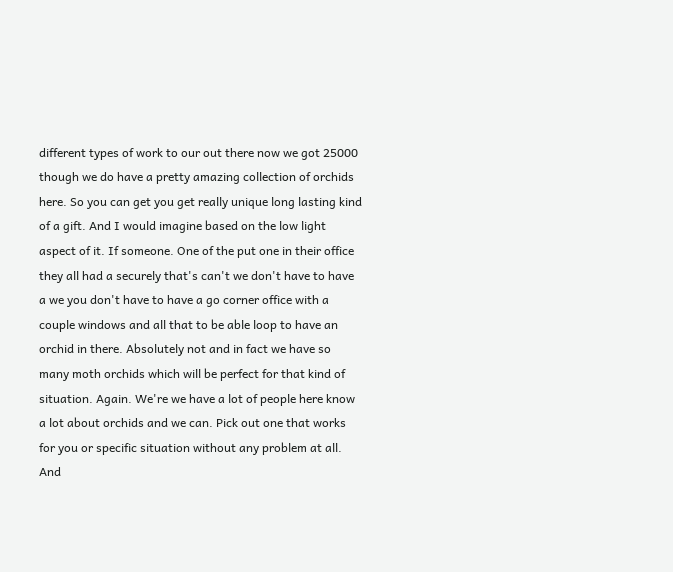different types of work to our out there now we got 25000 though we do have a pretty amazing collection of orchids here. So you can get you get really unique long lasting kind of a gift. And I would imagine based on the low light aspect of it. If someone. One of the put one in their office they all had a securely that's can't we don't have to have a we you don't have to have a go corner office with a couple windows and all that to be able loop to have an orchid in there. Absolutely not and in fact we have so many moth orchids which will be perfect for that kind of situation. Again. We're we have a lot of people here know a lot about orchids and we can. Pick out one that works for you or specific situation without any problem at all. And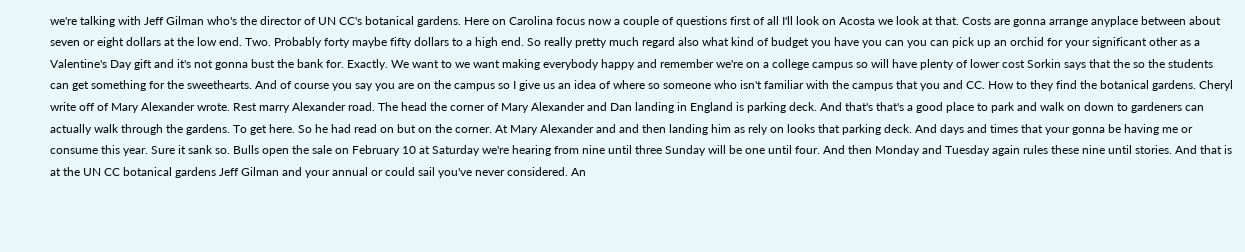we're talking with Jeff Gilman who's the director of UN CC's botanical gardens. Here on Carolina focus now a couple of questions first of all I'll look on Acosta we look at that. Costs are gonna arrange anyplace between about seven or eight dollars at the low end. Two. Probably forty maybe fifty dollars to a high end. So really pretty much regard also what kind of budget you have you can you can pick up an orchid for your significant other as a Valentine's Day gift and it's not gonna bust the bank for. Exactly. We want to we want making everybody happy and remember we're on a college campus so will have plenty of lower cost Sorkin says that the so the students can get something for the sweethearts. And of course you say you are on the campus so I give us an idea of where so someone who isn't familiar with the campus that you and CC. How to they find the botanical gardens. Cheryl write off of Mary Alexander wrote. Rest marry Alexander road. The head the corner of Mary Alexander and Dan landing in England is parking deck. And that's that's a good place to park and walk on down to gardeners can actually walk through the gardens. To get here. So he had read on but on the corner. At Mary Alexander and and then landing him as rely on looks that parking deck. And days and times that your gonna be having me or consume this year. Sure it sank so. Bulls open the sale on February 10 at Saturday we're hearing from nine until three Sunday will be one until four. And then Monday and Tuesday again rules these nine until stories. And that is at the UN CC botanical gardens Jeff Gilman and your annual or could sail you've never considered. An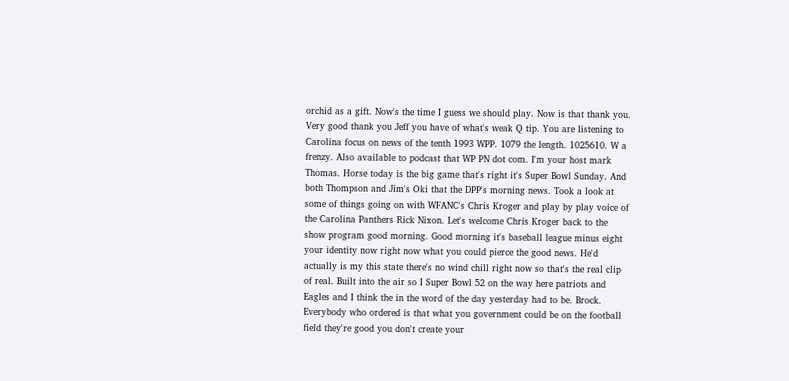orchid as a gift. Now's the time I guess we should play. Now is that thank you. Very good thank you Jeff you have of what's weak Q tip. You are listening to Carolina focus on news of the tenth 1993 WPP. 1079 the length. 1025610. W a frenzy. Also available to podcast that WP PN dot com. I'm your host mark Thomas. Horse today is the big game that's right it's Super Bowl Sunday. And both Thompson and Jim's Oki that the DPP's morning news. Took a look at some of things going on with WFANC's Chris Kroger and play by play voice of the Carolina Panthers Rick Nixon. Let's welcome Chris Kroger back to the show program good morning. Good morning it's baseball league minus eight your identity now right now what you could pierce the good news. He'd actually is my this state there's no wind chill right now so that's the real clip of real. Built into the air so I Super Bowl 52 on the way here patriots and Eagles and I think the in the word of the day yesterday had to be. Brock. Everybody who ordered is that what you government could be on the football field they're good you don't create your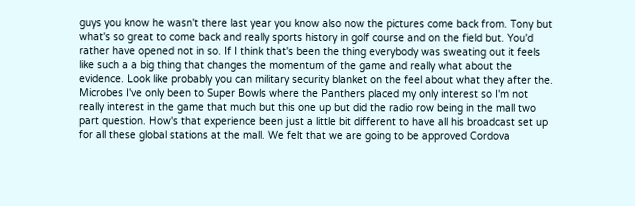guys you know he wasn't there last year you know also now the pictures come back from. Tony but what's so great to come back and really sports history in golf course and on the field but. You'd rather have opened not in so. If I think that's been the thing everybody was sweating out it feels like such a a big thing that changes the momentum of the game and really what about the evidence. Look like probably you can military security blanket on the feel about what they after the. Microbes I've only been to Super Bowls where the Panthers placed my only interest so I'm not really interest in the game that much but this one up but did the radio row being in the mall two part question. How's that experience been just a little bit different to have all his broadcast set up for all these global stations at the mall. We felt that we are going to be approved Cordova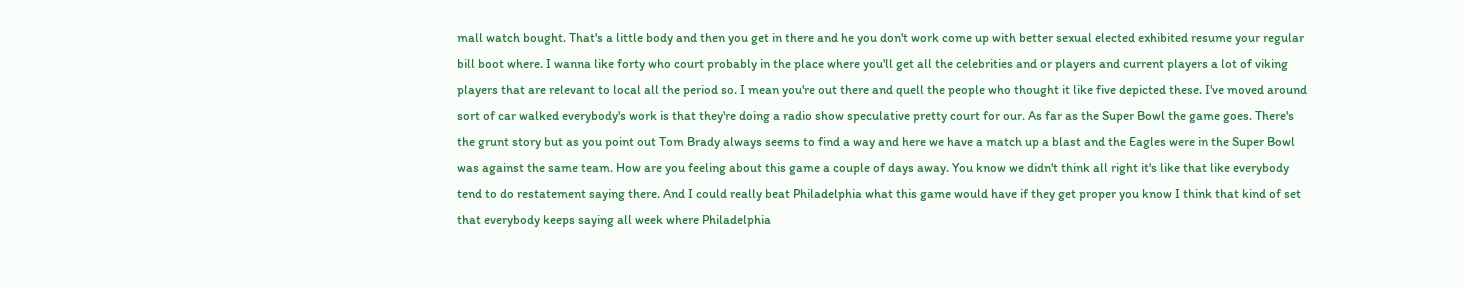mall watch bought. That's a little body and then you get in there and he you don't work come up with better sexual elected exhibited resume your regular bill boot where. I wanna like forty who court probably in the place where you'll get all the celebrities and or players and current players a lot of viking players that are relevant to local all the period so. I mean you're out there and quell the people who thought it like five depicted these. I've moved around sort of car walked everybody's work is that they're doing a radio show speculative pretty court for our. As far as the Super Bowl the game goes. There's the grunt story but as you point out Tom Brady always seems to find a way and here we have a match up a blast and the Eagles were in the Super Bowl was against the same team. How are you feeling about this game a couple of days away. You know we didn't think all right it's like that like everybody tend to do restatement saying there. And I could really beat Philadelphia what this game would have if they get proper you know I think that kind of set that everybody keeps saying all week where Philadelphia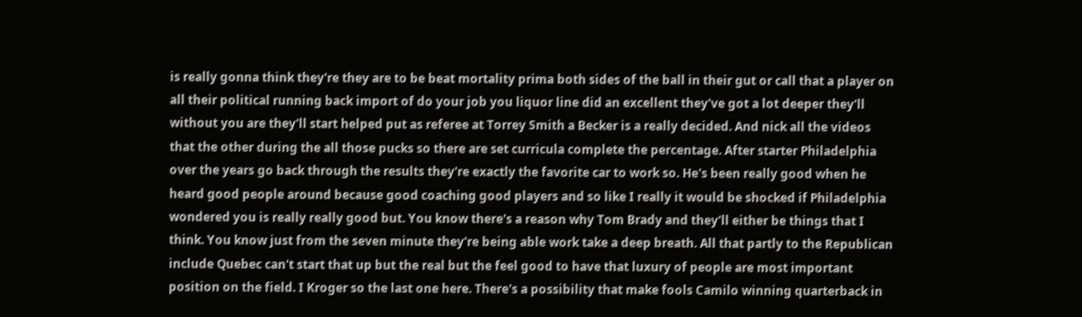is really gonna think they're they are to be beat mortality prima both sides of the ball in their gut or call that a player on all their political running back import of do your job you liquor line did an excellent they've got a lot deeper they'll without you are they'll start helped put as referee at Torrey Smith a Becker is a really decided. And nick all the videos that the other during the all those pucks so there are set curricula complete the percentage. After starter Philadelphia over the years go back through the results they're exactly the favorite car to work so. He's been really good when he heard good people around because good coaching good players and so like I really it would be shocked if Philadelphia wondered you is really really good but. You know there's a reason why Tom Brady and they'll either be things that I think. You know just from the seven minute they're being able work take a deep breath. All that partly to the Republican include Quebec can't start that up but the real but the feel good to have that luxury of people are most important position on the field. I Kroger so the last one here. There's a possibility that make fools Camilo winning quarterback in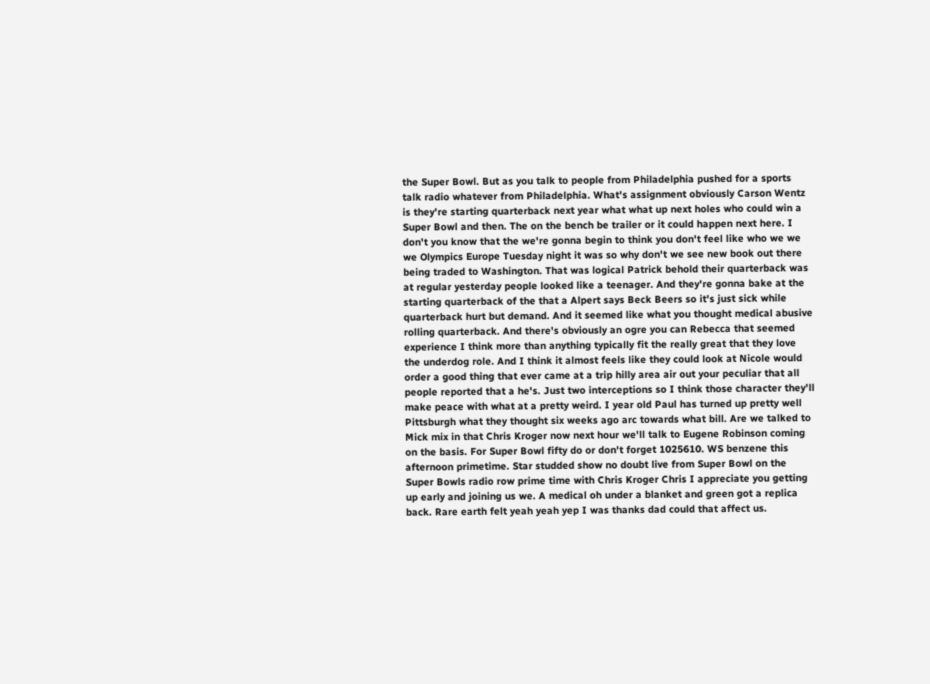the Super Bowl. But as you talk to people from Philadelphia pushed for a sports talk radio whatever from Philadelphia. What's assignment obviously Carson Wentz is they're starting quarterback next year what what up next holes who could win a Super Bowl and then. The on the bench be trailer or it could happen next here. I don't you know that the we're gonna begin to think you don't feel like who we we we Olympics Europe Tuesday night it was so why don't we see new book out there being traded to Washington. That was logical Patrick behold their quarterback was at regular yesterday people looked like a teenager. And they're gonna bake at the starting quarterback of the that a Alpert says Beck Beers so it's just sick while quarterback hurt but demand. And it seemed like what you thought medical abusive rolling quarterback. And there's obviously an ogre you can Rebecca that seemed experience I think more than anything typically fit the really great that they love the underdog role. And I think it almost feels like they could look at Nicole would order a good thing that ever came at a trip hilly area air out your peculiar that all people reported that a he's. Just two interceptions so I think those character they'll make peace with what at a pretty weird. I year old Paul has turned up pretty well Pittsburgh what they thought six weeks ago arc towards what bill. Are we talked to Mick mix in that Chris Kroger now next hour we'll talk to Eugene Robinson coming on the basis. For Super Bowl fifty do or don't forget 1025610. WS benzene this afternoon primetime. Star studded show no doubt live from Super Bowl on the Super Bowls radio row prime time with Chris Kroger Chris I appreciate you getting up early and joining us we. A medical oh under a blanket and green got a replica back. Rare earth felt yeah yeah yep I was thanks dad could that affect us.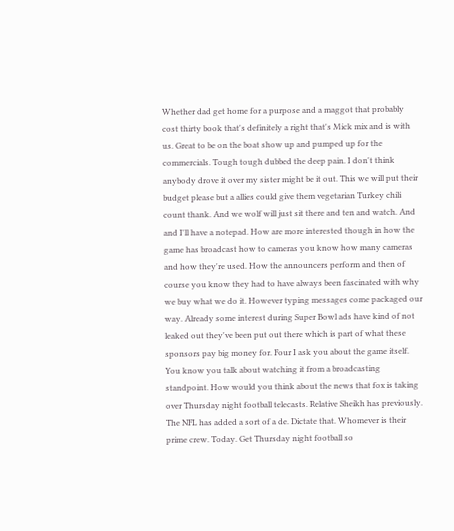Whether dad get home for a purpose and a maggot that probably cost thirty book that's definitely a right that's Mick mix and is with us. Great to be on the boat show up and pumped up for the commercials. Tough tough dubbed the deep pain. I don't think anybody drove it over my sister might be it out. This we will put their budget please but a allies could give them vegetarian Turkey chili count thank. And we wolf will just sit there and ten and watch. And and I'll have a notepad. How are more interested though in how the game has broadcast how to cameras you know how many cameras and how they're used. How the announcers perform and then of course you know they had to have always been fascinated with why we buy what we do it. However typing messages come packaged our way. Already some interest during Super Bowl ads have kind of not leaked out they've been put out there which is part of what these sponsors pay big money for. Four I ask you about the game itself. You know you talk about watching it from a broadcasting standpoint. How would you think about the news that fox is taking over Thursday night football telecasts. Relative Sheikh has previously. The NFL has added a sort of a de. Dictate that. Whomever is their prime crew. Today. Get Thursday night football so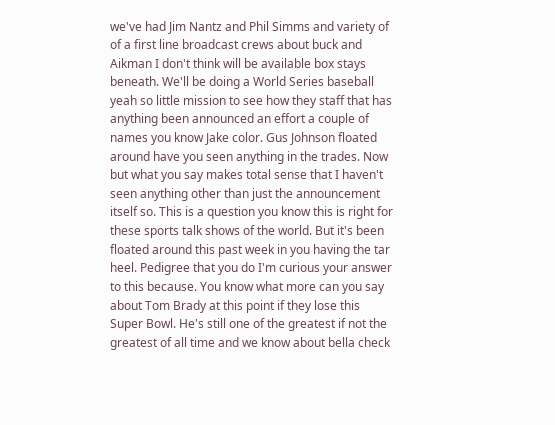we've had Jim Nantz and Phil Simms and variety of of a first line broadcast crews about buck and Aikman I don't think will be available box stays beneath. We'll be doing a World Series baseball yeah so little mission to see how they staff that has anything been announced an effort a couple of names you know Jake color. Gus Johnson floated around have you seen anything in the trades. Now but what you say makes total sense that I haven't seen anything other than just the announcement itself so. This is a question you know this is right for these sports talk shows of the world. But it's been floated around this past week in you having the tar heel. Pedigree that you do I'm curious your answer to this because. You know what more can you say about Tom Brady at this point if they lose this Super Bowl. He's still one of the greatest if not the greatest of all time and we know about bella check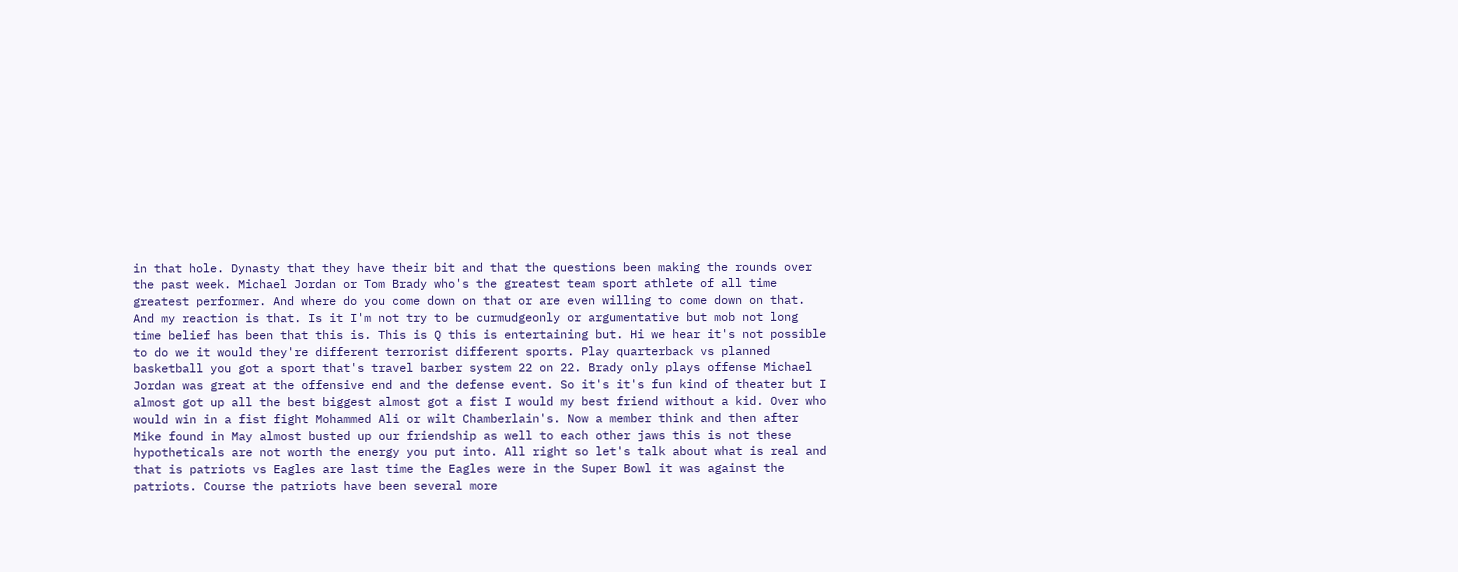in that hole. Dynasty that they have their bit and that the questions been making the rounds over the past week. Michael Jordan or Tom Brady who's the greatest team sport athlete of all time greatest performer. And where do you come down on that or are even willing to come down on that. And my reaction is that. Is it I'm not try to be curmudgeonly or argumentative but mob not long time belief has been that this is. This is Q this is entertaining but. Hi we hear it's not possible to do we it would they're different terrorist different sports. Play quarterback vs planned basketball you got a sport that's travel barber system 22 on 22. Brady only plays offense Michael Jordan was great at the offensive end and the defense event. So it's it's fun kind of theater but I almost got up all the best biggest almost got a fist I would my best friend without a kid. Over who would win in a fist fight Mohammed Ali or wilt Chamberlain's. Now a member think and then after Mike found in May almost busted up our friendship as well to each other jaws this is not these hypotheticals are not worth the energy you put into. All right so let's talk about what is real and that is patriots vs Eagles are last time the Eagles were in the Super Bowl it was against the patriots. Course the patriots have been several more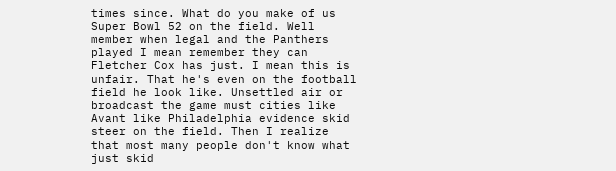times since. What do you make of us Super Bowl 52 on the field. Well member when legal and the Panthers played I mean remember they can Fletcher Cox has just. I mean this is unfair. That he's even on the football field he look like. Unsettled air or broadcast the game must cities like Avant like Philadelphia evidence skid steer on the field. Then I realize that most many people don't know what just skid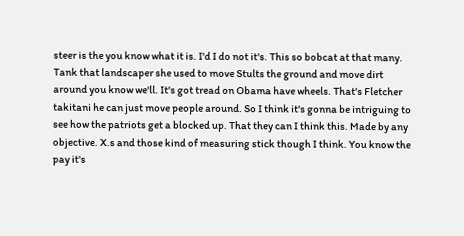steer is the you know what it is. I'd I do not it's. This so bobcat at that many. Tank that landscaper she used to move Stults the ground and move dirt around you know we'll. It's got tread on Obama have wheels. That's Fletcher takitani he can just move people around. So I think it's gonna be intriguing to see how the patriots get a blocked up. That they can I think this. Made by any objective. X.s and those kind of measuring stick though I think. You know the pay it's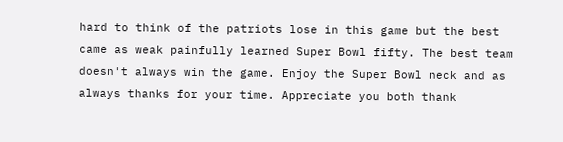hard to think of the patriots lose in this game but the best came as weak painfully learned Super Bowl fifty. The best team doesn't always win the game. Enjoy the Super Bowl neck and as always thanks for your time. Appreciate you both thank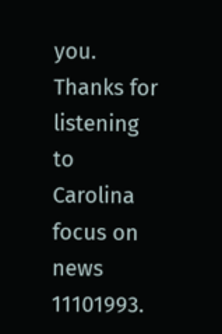you. Thanks for listening to Carolina focus on news 11101993.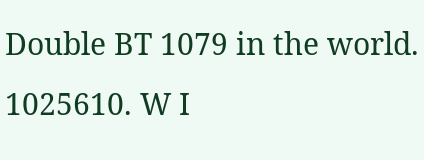Double BT 1079 in the world. 1025610. W I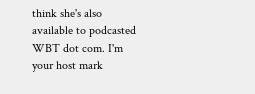think she's also available to podcasted WBT dot com. I'm your host mark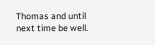Thomas and until next time be well.